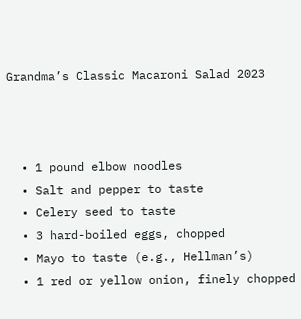Grandma’s Classic Macaroni Salad 2023



  • 1 pound elbow noodles
  • Salt and pepper to taste
  • Celery seed to taste
  • 3 hard-boiled eggs, chopped
  • Mayo to taste (e.g., Hellman’s)
  • 1 red or yellow onion, finely chopped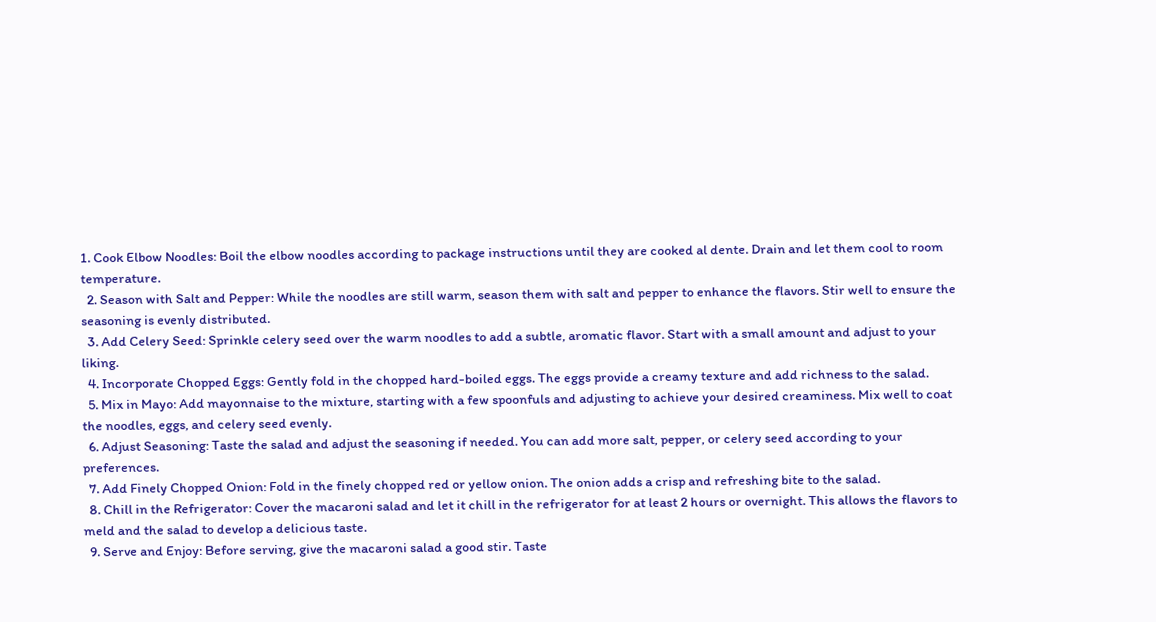1. Cook Elbow Noodles: Boil the elbow noodles according to package instructions until they are cooked al dente. Drain and let them cool to room temperature.
  2. Season with Salt and Pepper: While the noodles are still warm, season them with salt and pepper to enhance the flavors. Stir well to ensure the seasoning is evenly distributed.
  3. Add Celery Seed: Sprinkle celery seed over the warm noodles to add a subtle, aromatic flavor. Start with a small amount and adjust to your liking.
  4. Incorporate Chopped Eggs: Gently fold in the chopped hard-boiled eggs. The eggs provide a creamy texture and add richness to the salad.
  5. Mix in Mayo: Add mayonnaise to the mixture, starting with a few spoonfuls and adjusting to achieve your desired creaminess. Mix well to coat the noodles, eggs, and celery seed evenly.
  6. Adjust Seasoning: Taste the salad and adjust the seasoning if needed. You can add more salt, pepper, or celery seed according to your preferences.
  7. Add Finely Chopped Onion: Fold in the finely chopped red or yellow onion. The onion adds a crisp and refreshing bite to the salad.
  8. Chill in the Refrigerator: Cover the macaroni salad and let it chill in the refrigerator for at least 2 hours or overnight. This allows the flavors to meld and the salad to develop a delicious taste.
  9. Serve and Enjoy: Before serving, give the macaroni salad a good stir. Taste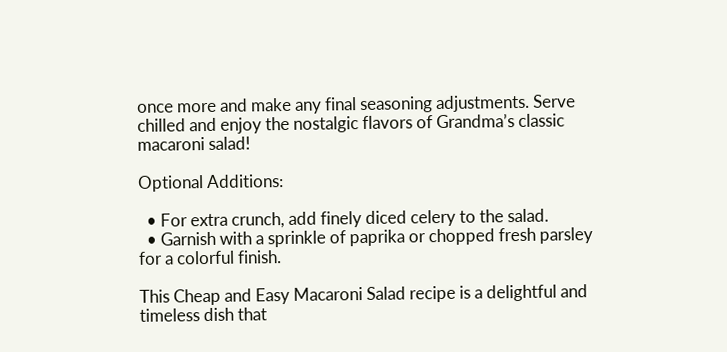once more and make any final seasoning adjustments. Serve chilled and enjoy the nostalgic flavors of Grandma’s classic macaroni salad!

Optional Additions:

  • For extra crunch, add finely diced celery to the salad.
  • Garnish with a sprinkle of paprika or chopped fresh parsley for a colorful finish.

This Cheap and Easy Macaroni Salad recipe is a delightful and timeless dish that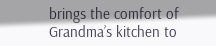brings the comfort of Grandma’s kitchen to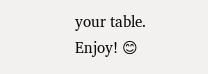your table. Enjoy! 😊